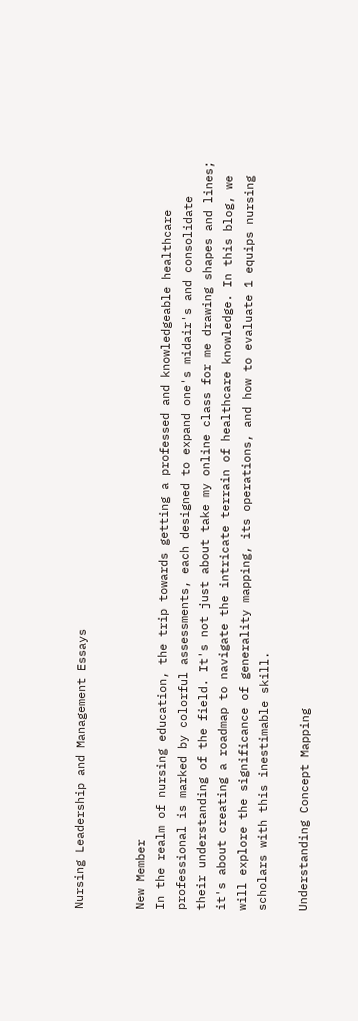Nursing Leadership and Management Essays


New Member
In the realm of nursing education, the trip towards getting a professed and knowledgeable healthcare professional is marked by colorful assessments, each designed to expand one's midair's and consolidate their understanding of the field. It's not just about take my online class for me drawing shapes and lines; it's about creating a roadmap to navigate the intricate terrain of healthcare knowledge. In this blog, we will explore the significance of generality mapping, its operations, and how to evaluate 1 equips nursing scholars with this inestimable skill.

Understanding Concept Mapping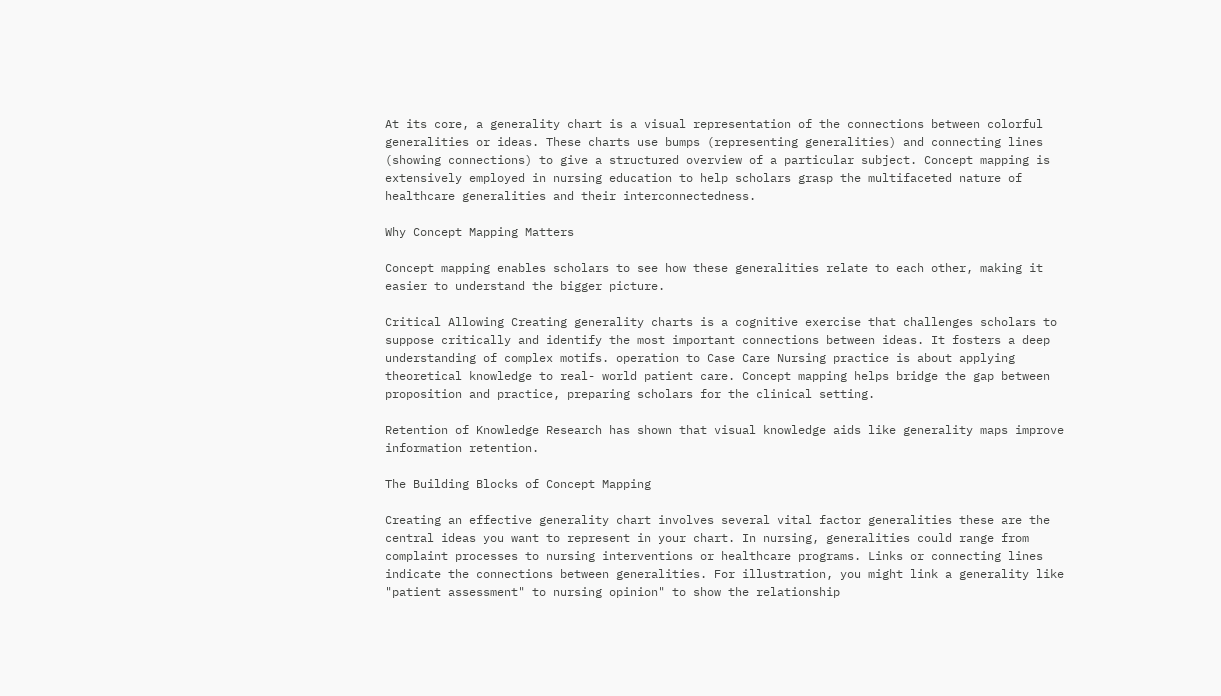At its core, a generality chart is a visual representation of the connections between colorful generalities or ideas. These charts use bumps (representing generalities) and connecting lines (showing connections) to give a structured overview of a particular subject. Concept mapping is extensively employed in nursing education to help scholars grasp the multifaceted nature of healthcare generalities and their interconnectedness.

Why Concept Mapping Matters

Concept mapping enables scholars to see how these generalities relate to each other, making it easier to understand the bigger picture.

Critical Allowing Creating generality charts is a cognitive exercise that challenges scholars to suppose critically and identify the most important connections between ideas. It fosters a deep understanding of complex motifs. operation to Case Care Nursing practice is about applying theoretical knowledge to real- world patient care. Concept mapping helps bridge the gap between proposition and practice, preparing scholars for the clinical setting.

Retention of Knowledge Research has shown that visual knowledge aids like generality maps improve information retention.

The Building Blocks of Concept Mapping

Creating an effective generality chart involves several vital factor generalities these are the central ideas you want to represent in your chart. In nursing, generalities could range from complaint processes to nursing interventions or healthcare programs. Links or connecting lines indicate the connections between generalities. For illustration, you might link a generality like "patient assessment" to nursing opinion" to show the relationship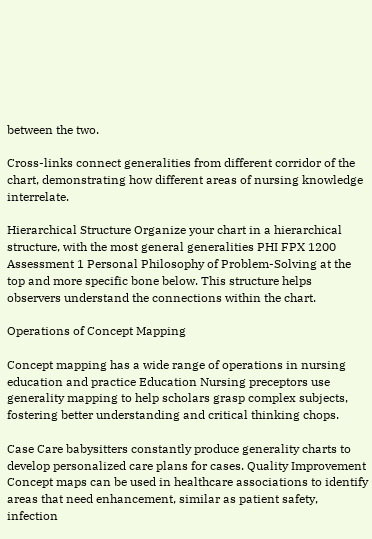between the two.

Cross-links connect generalities from different corridor of the chart, demonstrating how different areas of nursing knowledge interrelate.

Hierarchical Structure Organize your chart in a hierarchical structure, with the most general generalities PHI FPX 1200 Assessment 1 Personal Philosophy of Problem-Solving at the top and more specific bone below. This structure helps observers understand the connections within the chart.

Operations of Concept Mapping

Concept mapping has a wide range of operations in nursing education and practice Education Nursing preceptors use generality mapping to help scholars grasp complex subjects, fostering better understanding and critical thinking chops.

Case Care babysitters constantly produce generality charts to develop personalized care plans for cases. Quality Improvement Concept maps can be used in healthcare associations to identify areas that need enhancement, similar as patient safety, infection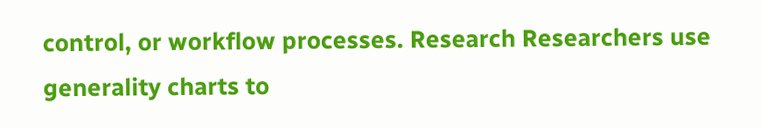control, or workflow processes. Research Researchers use generality charts to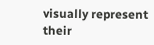visually represent their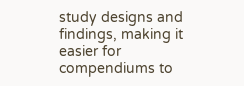study designs and findings, making it easier for compendiums to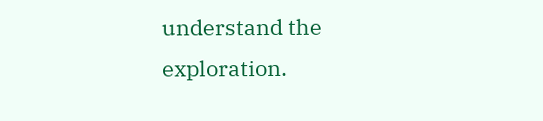understand the exploration.